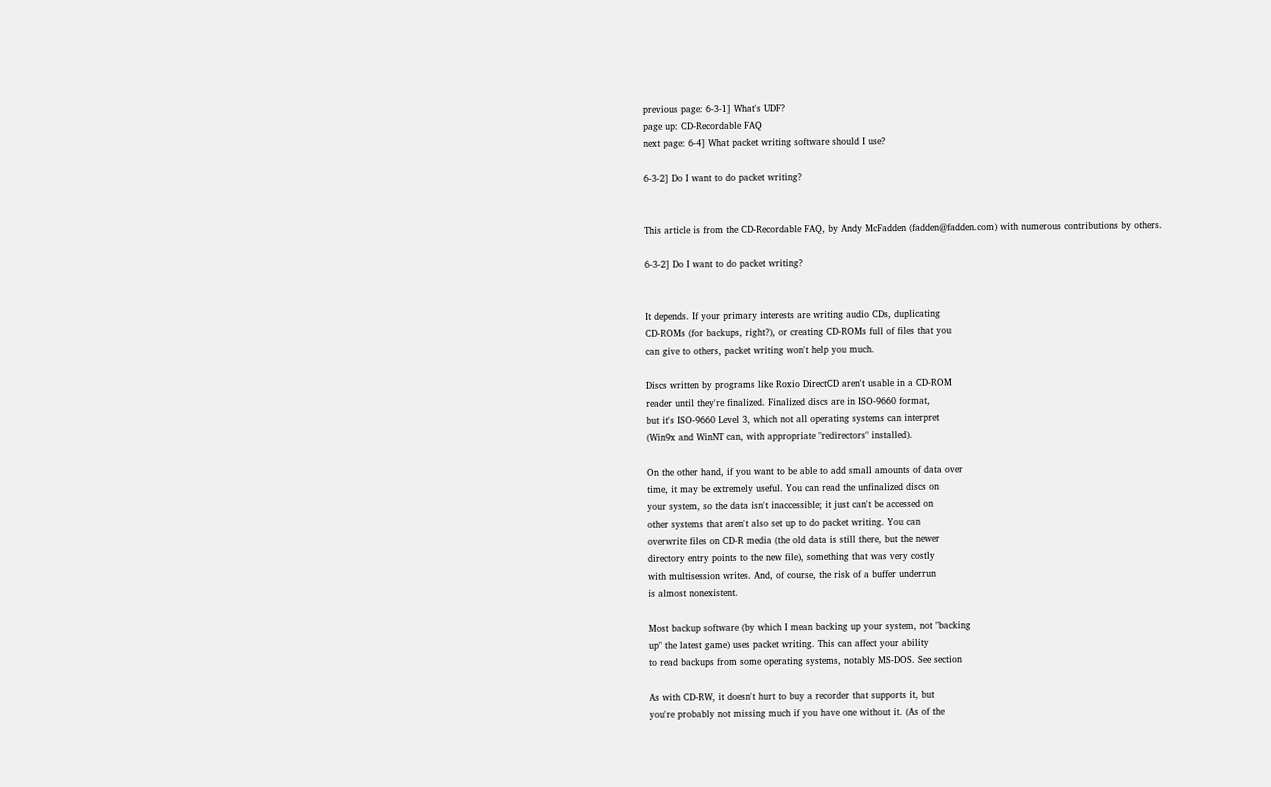previous page: 6-3-1] What's UDF?
page up: CD-Recordable FAQ
next page: 6-4] What packet writing software should I use?

6-3-2] Do I want to do packet writing?


This article is from the CD-Recordable FAQ, by Andy McFadden (fadden@fadden.com) with numerous contributions by others.

6-3-2] Do I want to do packet writing?


It depends. If your primary interests are writing audio CDs, duplicating
CD-ROMs (for backups, right?), or creating CD-ROMs full of files that you
can give to others, packet writing won't help you much.

Discs written by programs like Roxio DirectCD aren't usable in a CD-ROM
reader until they're finalized. Finalized discs are in ISO-9660 format,
but it's ISO-9660 Level 3, which not all operating systems can interpret
(Win9x and WinNT can, with appropriate "redirectors" installed).

On the other hand, if you want to be able to add small amounts of data over
time, it may be extremely useful. You can read the unfinalized discs on
your system, so the data isn't inaccessible; it just can't be accessed on
other systems that aren't also set up to do packet writing. You can
overwrite files on CD-R media (the old data is still there, but the newer
directory entry points to the new file), something that was very costly
with multisession writes. And, of course, the risk of a buffer underrun
is almost nonexistent.

Most backup software (by which I mean backing up your system, not "backing
up" the latest game) uses packet writing. This can affect your ability
to read backups from some operating systems, notably MS-DOS. See section

As with CD-RW, it doesn't hurt to buy a recorder that supports it, but
you're probably not missing much if you have one without it. (As of the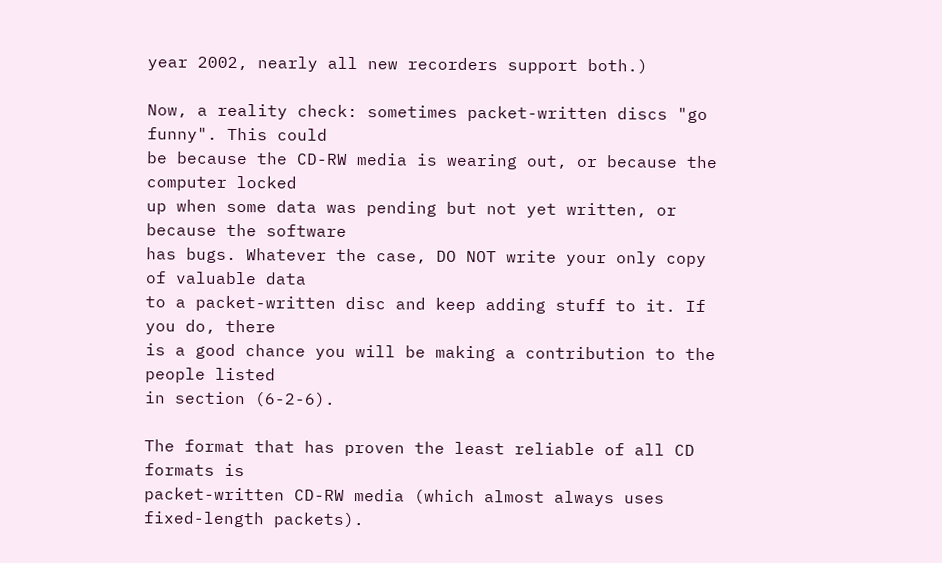year 2002, nearly all new recorders support both.)

Now, a reality check: sometimes packet-written discs "go funny". This could
be because the CD-RW media is wearing out, or because the computer locked
up when some data was pending but not yet written, or because the software
has bugs. Whatever the case, DO NOT write your only copy of valuable data
to a packet-written disc and keep adding stuff to it. If you do, there
is a good chance you will be making a contribution to the people listed
in section (6-2-6).

The format that has proven the least reliable of all CD formats is
packet-written CD-RW media (which almost always uses fixed-length packets).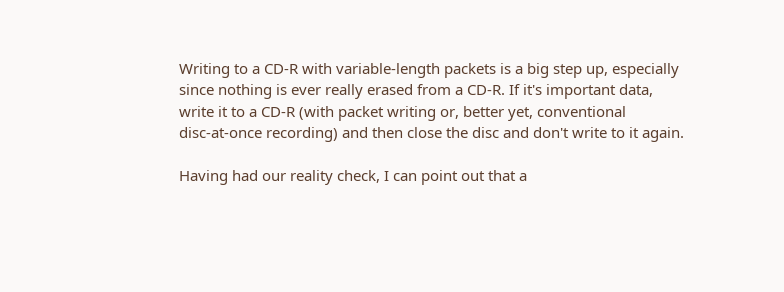Writing to a CD-R with variable-length packets is a big step up, especially
since nothing is ever really erased from a CD-R. If it's important data,
write it to a CD-R (with packet writing or, better yet, conventional
disc-at-once recording) and then close the disc and don't write to it again.

Having had our reality check, I can point out that a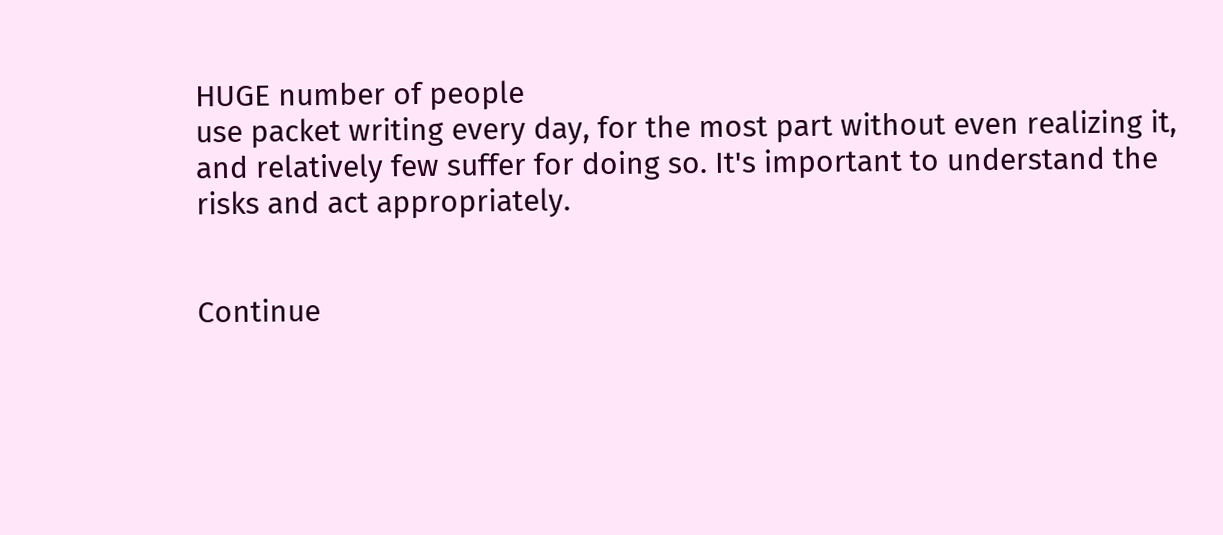HUGE number of people
use packet writing every day, for the most part without even realizing it,
and relatively few suffer for doing so. It's important to understand the
risks and act appropriately.


Continue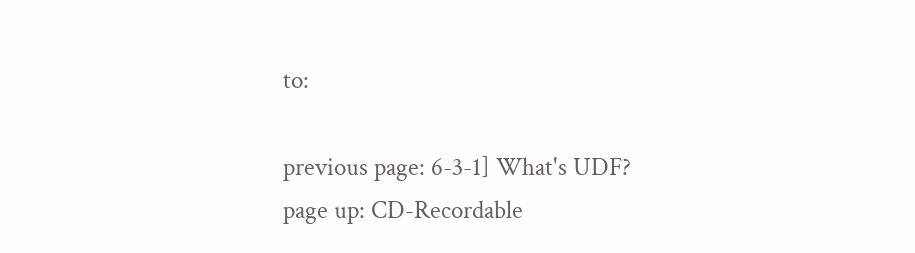to:

previous page: 6-3-1] What's UDF?
page up: CD-Recordable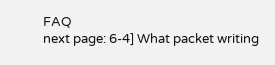FAQ
next page: 6-4] What packet writing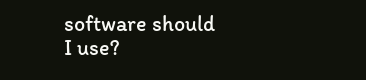software should I use?